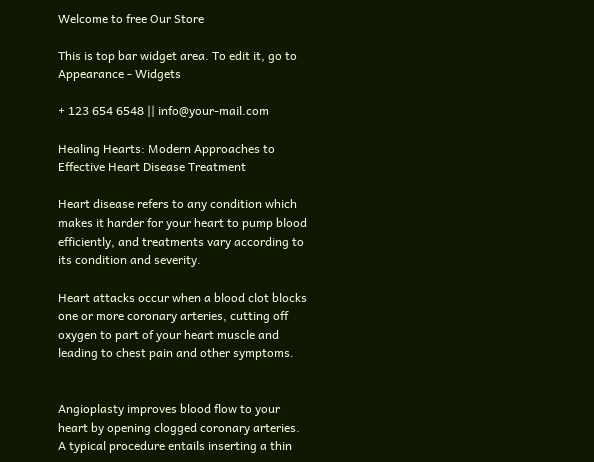Welcome to free Our Store

This is top bar widget area. To edit it, go to Appearance - Widgets

+ 123 654 6548 || info@your-mail.com

Healing Hearts: Modern Approaches to Effective Heart Disease Treatment

Heart disease refers to any condition which makes it harder for your heart to pump blood efficiently, and treatments vary according to its condition and severity.

Heart attacks occur when a blood clot blocks one or more coronary arteries, cutting off oxygen to part of your heart muscle and leading to chest pain and other symptoms.


Angioplasty improves blood flow to your heart by opening clogged coronary arteries. A typical procedure entails inserting a thin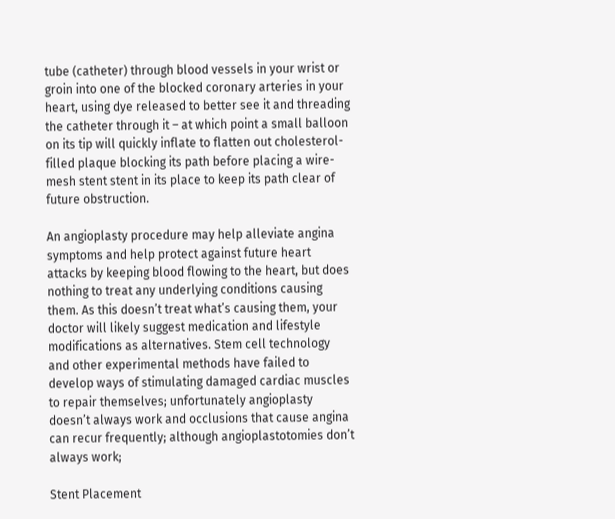tube (catheter) through blood vessels in your wrist or groin into one of the blocked coronary arteries in your heart, using dye released to better see it and threading the catheter through it – at which point a small balloon on its tip will quickly inflate to flatten out cholesterol-filled plaque blocking its path before placing a wire-mesh stent stent in its place to keep its path clear of future obstruction.

An angioplasty procedure may help alleviate angina symptoms and help protect against future heart attacks by keeping blood flowing to the heart, but does nothing to treat any underlying conditions causing them. As this doesn’t treat what’s causing them, your doctor will likely suggest medication and lifestyle modifications as alternatives. Stem cell technology and other experimental methods have failed to develop ways of stimulating damaged cardiac muscles to repair themselves; unfortunately angioplasty doesn’t always work and occlusions that cause angina can recur frequently; although angioplastotomies don’t always work;

Stent Placement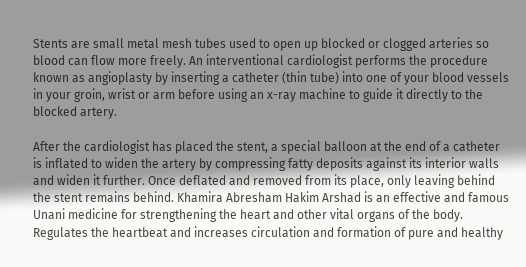Stents are small metal mesh tubes used to open up blocked or clogged arteries so blood can flow more freely. An interventional cardiologist performs the procedure known as angioplasty by inserting a catheter (thin tube) into one of your blood vessels in your groin, wrist or arm before using an x-ray machine to guide it directly to the blocked artery.

After the cardiologist has placed the stent, a special balloon at the end of a catheter is inflated to widen the artery by compressing fatty deposits against its interior walls and widen it further. Once deflated and removed from its place, only leaving behind the stent remains behind. Khamira Abresham Hakim Arshad is an effective and famous Unani medicine for strengthening the heart and other vital organs of the body. Regulates the heartbeat and increases circulation and formation of pure and healthy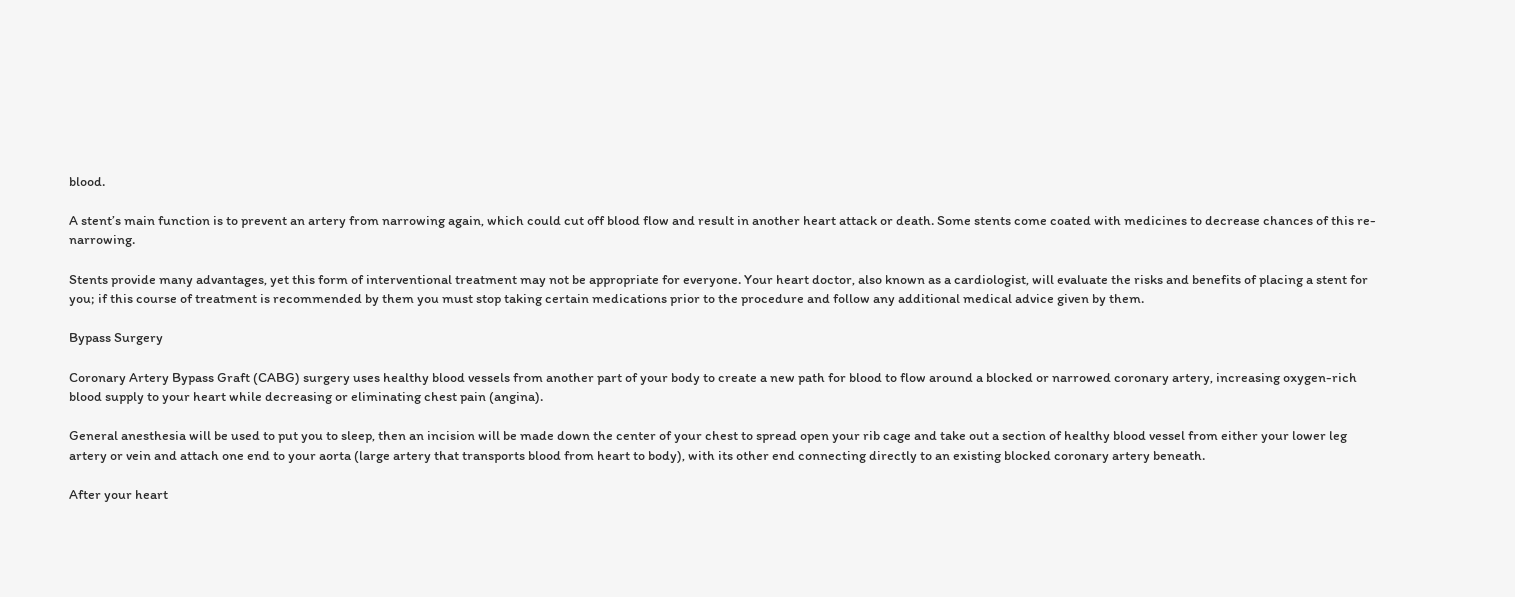blood.

A stent’s main function is to prevent an artery from narrowing again, which could cut off blood flow and result in another heart attack or death. Some stents come coated with medicines to decrease chances of this re-narrowing.

Stents provide many advantages, yet this form of interventional treatment may not be appropriate for everyone. Your heart doctor, also known as a cardiologist, will evaluate the risks and benefits of placing a stent for you; if this course of treatment is recommended by them you must stop taking certain medications prior to the procedure and follow any additional medical advice given by them.

Bypass Surgery

Coronary Artery Bypass Graft (CABG) surgery uses healthy blood vessels from another part of your body to create a new path for blood to flow around a blocked or narrowed coronary artery, increasing oxygen-rich blood supply to your heart while decreasing or eliminating chest pain (angina).

General anesthesia will be used to put you to sleep, then an incision will be made down the center of your chest to spread open your rib cage and take out a section of healthy blood vessel from either your lower leg artery or vein and attach one end to your aorta (large artery that transports blood from heart to body), with its other end connecting directly to an existing blocked coronary artery beneath.

After your heart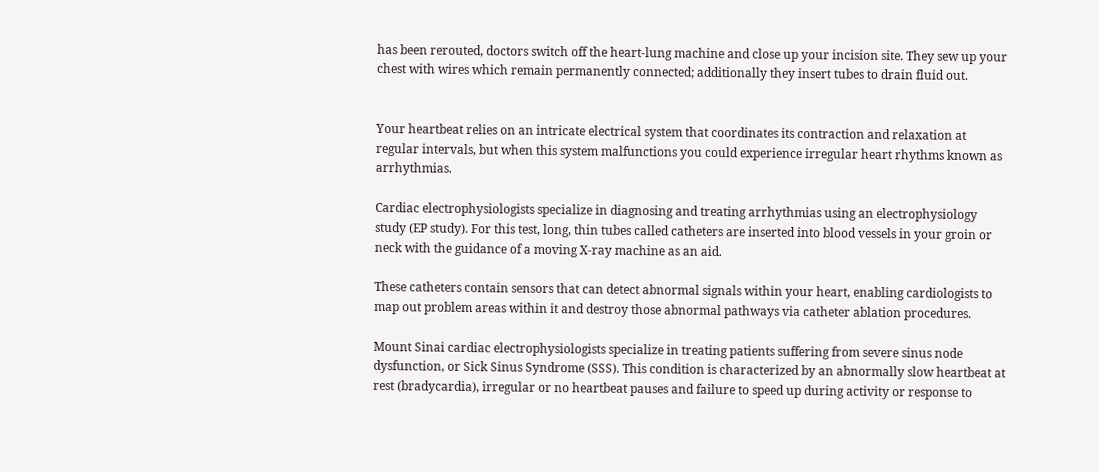has been rerouted, doctors switch off the heart-lung machine and close up your incision site. They sew up your chest with wires which remain permanently connected; additionally they insert tubes to drain fluid out.


Your heartbeat relies on an intricate electrical system that coordinates its contraction and relaxation at regular intervals, but when this system malfunctions you could experience irregular heart rhythms known as arrhythmias.

Cardiac electrophysiologists specialize in diagnosing and treating arrhythmias using an electrophysiology study (EP study). For this test, long, thin tubes called catheters are inserted into blood vessels in your groin or neck with the guidance of a moving X-ray machine as an aid.

These catheters contain sensors that can detect abnormal signals within your heart, enabling cardiologists to map out problem areas within it and destroy those abnormal pathways via catheter ablation procedures.

Mount Sinai cardiac electrophysiologists specialize in treating patients suffering from severe sinus node dysfunction, or Sick Sinus Syndrome (SSS). This condition is characterized by an abnormally slow heartbeat at rest (bradycardia), irregular or no heartbeat pauses and failure to speed up during activity or response to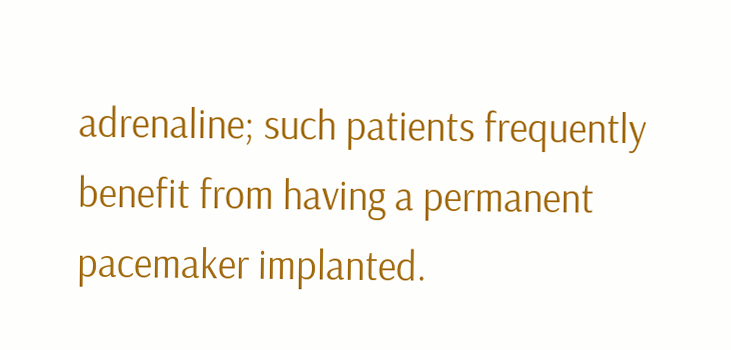adrenaline; such patients frequently benefit from having a permanent pacemaker implanted.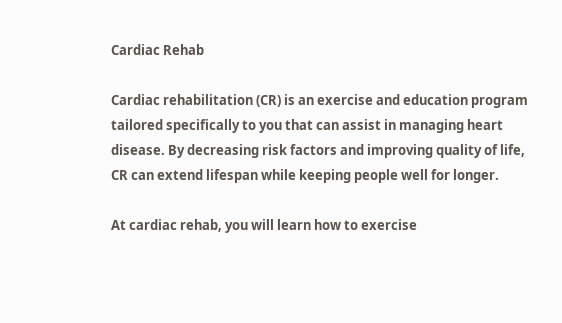Cardiac Rehab

Cardiac rehabilitation (CR) is an exercise and education program tailored specifically to you that can assist in managing heart disease. By decreasing risk factors and improving quality of life, CR can extend lifespan while keeping people well for longer.

At cardiac rehab, you will learn how to exercise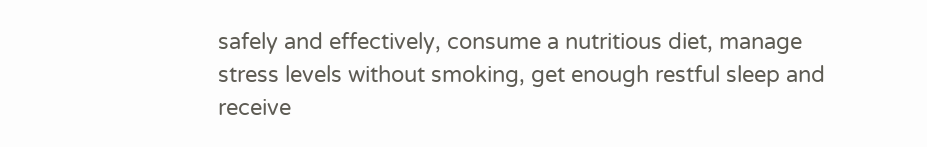safely and effectively, consume a nutritious diet, manage stress levels without smoking, get enough restful sleep and receive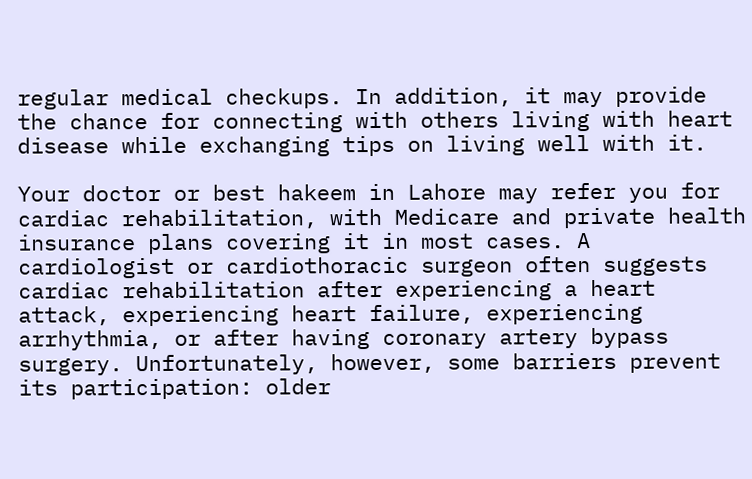regular medical checkups. In addition, it may provide the chance for connecting with others living with heart disease while exchanging tips on living well with it.

Your doctor or best hakeem in Lahore may refer you for cardiac rehabilitation, with Medicare and private health insurance plans covering it in most cases. A cardiologist or cardiothoracic surgeon often suggests cardiac rehabilitation after experiencing a heart attack, experiencing heart failure, experiencing arrhythmia, or after having coronary artery bypass surgery. Unfortunately, however, some barriers prevent its participation: older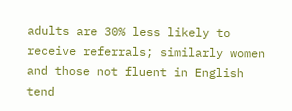adults are 30% less likely to receive referrals; similarly women and those not fluent in English tend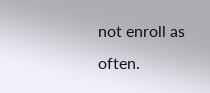not enroll as often.